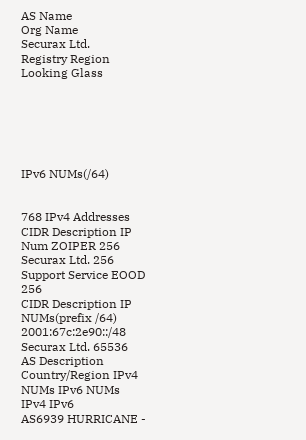AS Name
Org Name
Securax Ltd.
Registry Region
Looking Glass






IPv6 NUMs(/64)


768 IPv4 Addresses
CIDR Description IP Num ZOIPER 256 Securax Ltd. 256 Support Service EOOD 256
CIDR Description IP NUMs(prefix /64)
2001:67c:2e90::/48 Securax Ltd. 65536
AS Description Country/Region IPv4 NUMs IPv6 NUMs IPv4 IPv6
AS6939 HURRICANE -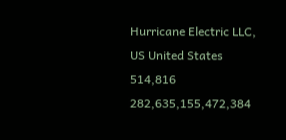Hurricane Electric LLC, US United States 514,816 282,635,155,472,384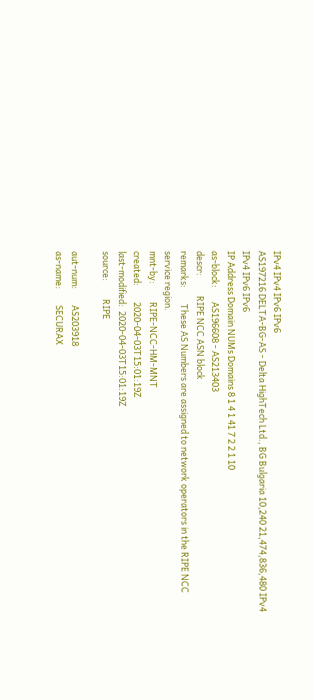IPv4 IPv4 IPv6 IPv6
AS197216 DELTA-BG-AS - Delta HighTech Ltd., BG Bulgaria 10,240 21,474,836,480 IPv4 IPv4 IPv6 IPv6
IP Address Domain NUMs Domains 8 1 4 1 41 7 2 2 1 10
as-block:       AS196608 - AS213403
descr:          RIPE NCC ASN block
remarks:        These AS Numbers are assigned to network operators in the RIPE NCC service region.
mnt-by:         RIPE-NCC-HM-MNT
created:        2020-04-03T15:01:19Z
last-modified:  2020-04-03T15:01:19Z
source:         RIPE

aut-num:        AS203918
as-name:        SECURAX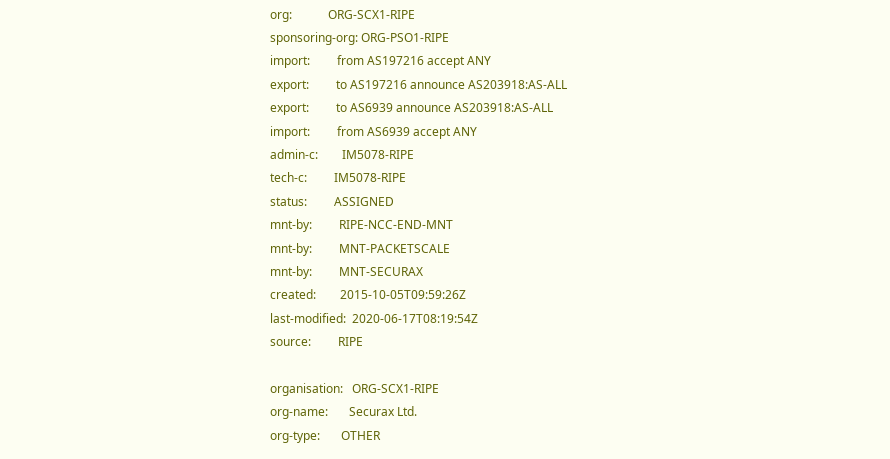org:            ORG-SCX1-RIPE
sponsoring-org: ORG-PSO1-RIPE
import:         from AS197216 accept ANY
export:         to AS197216 announce AS203918:AS-ALL
export:         to AS6939 announce AS203918:AS-ALL
import:         from AS6939 accept ANY
admin-c:        IM5078-RIPE
tech-c:         IM5078-RIPE
status:         ASSIGNED
mnt-by:         RIPE-NCC-END-MNT
mnt-by:         MNT-PACKETSCALE
mnt-by:         MNT-SECURAX
created:        2015-10-05T09:59:26Z
last-modified:  2020-06-17T08:19:54Z
source:         RIPE

organisation:   ORG-SCX1-RIPE
org-name:       Securax Ltd.
org-type:       OTHER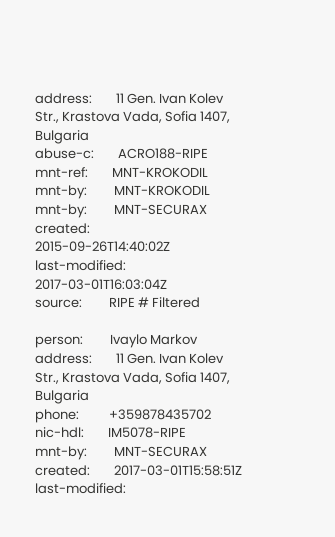address:        11 Gen. Ivan Kolev Str., Krastova Vada, Sofia 1407, Bulgaria
abuse-c:        ACRO188-RIPE
mnt-ref:        MNT-KROKODIL
mnt-by:         MNT-KROKODIL
mnt-by:         MNT-SECURAX
created:        2015-09-26T14:40:02Z
last-modified:  2017-03-01T16:03:04Z
source:         RIPE # Filtered

person:         Ivaylo Markov
address:        11 Gen. Ivan Kolev Str., Krastova Vada, Sofia 1407, Bulgaria
phone:          +359878435702
nic-hdl:        IM5078-RIPE
mnt-by:         MNT-SECURAX
created:        2017-03-01T15:58:51Z
last-modified: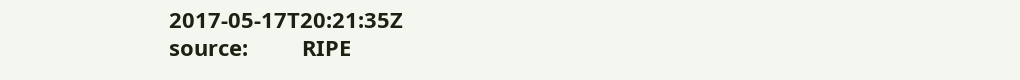2017-05-17T20:21:35Z
source:         RIPE